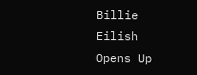Billie Eilish Opens Up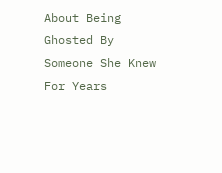About Being Ghosted By Someone She Knew For Years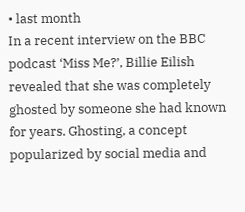• last month
In a recent interview on the BBC podcast ‘Miss Me?’, Billie Eilish revealed that she was completely ghosted by someone she had known for years. Ghosting, a concept popularized by social media and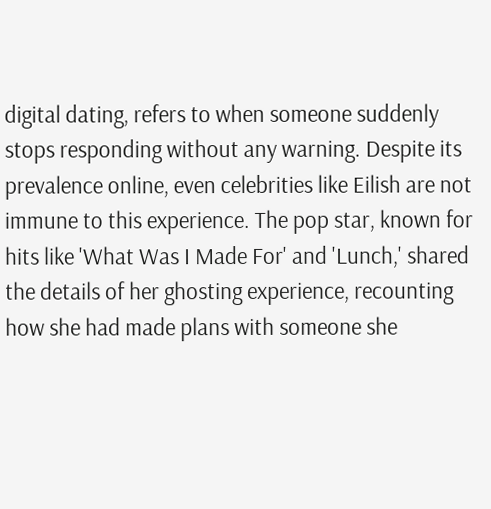digital dating, refers to when someone suddenly stops responding without any warning. Despite its prevalence online, even celebrities like Eilish are not immune to this experience. The pop star, known for hits like 'What Was I Made For' and 'Lunch,' shared the details of her ghosting experience, recounting how she had made plans with someone she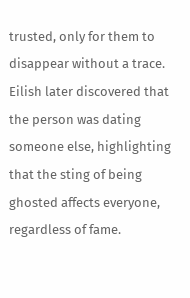trusted, only for them to disappear without a trace. Eilish later discovered that the person was dating someone else, highlighting that the sting of being ghosted affects everyone, regardless of fame.